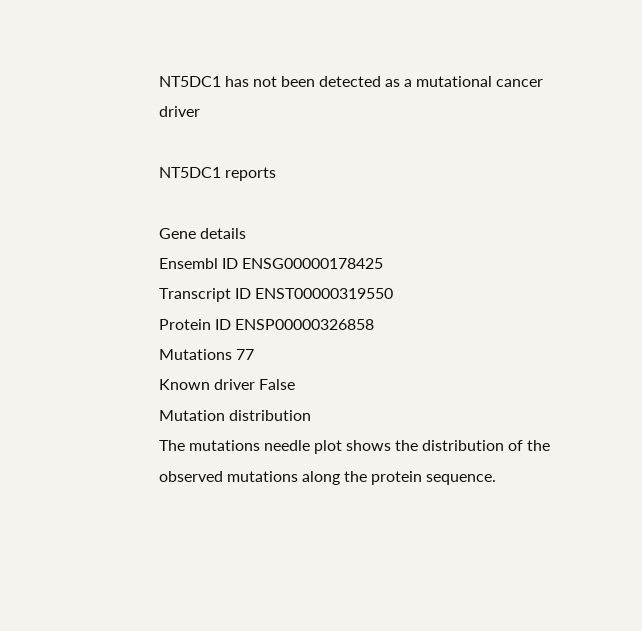NT5DC1 has not been detected as a mutational cancer driver

NT5DC1 reports

Gene details
Ensembl ID ENSG00000178425
Transcript ID ENST00000319550
Protein ID ENSP00000326858
Mutations 77
Known driver False
Mutation distribution
The mutations needle plot shows the distribution of the observed mutations along the protein sequence.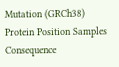Mutation (GRCh38) Protein Position Samples Consequence